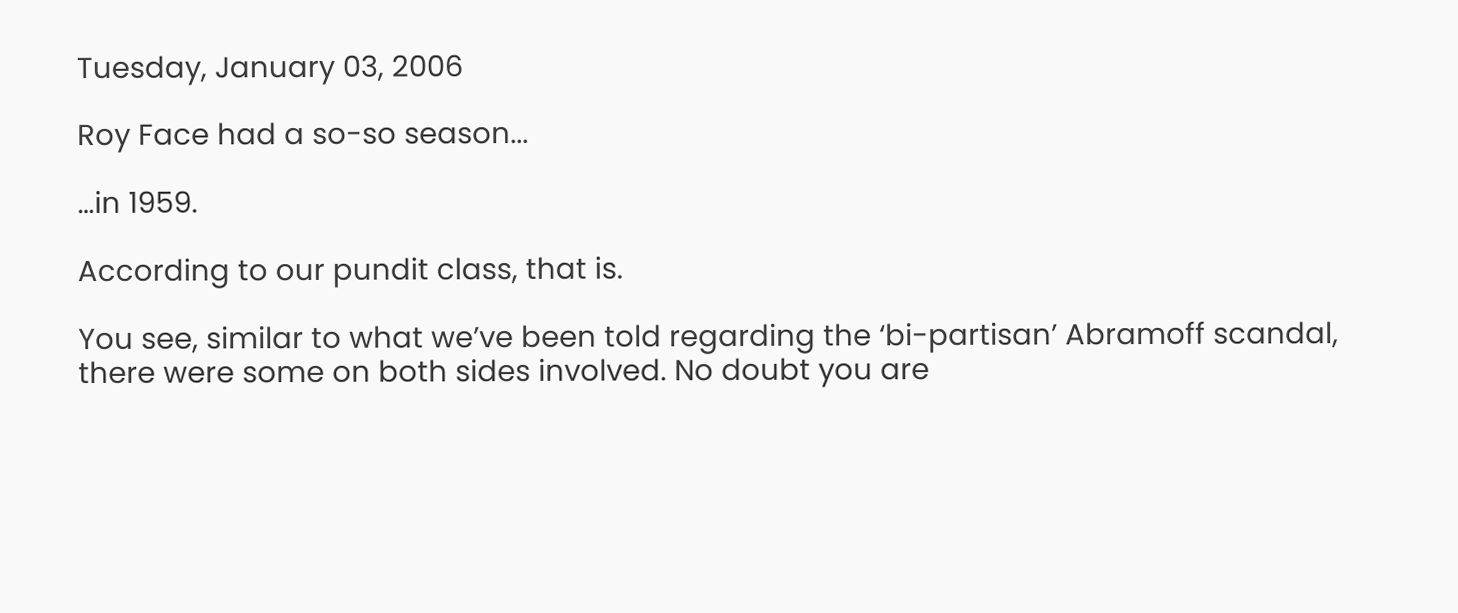Tuesday, January 03, 2006

Roy Face had a so-so season...

…in 1959.

According to our pundit class, that is.

You see, similar to what we’ve been told regarding the ‘bi-partisan’ Abramoff scandal, there were some on both sides involved. No doubt you are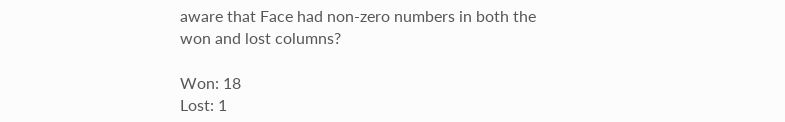aware that Face had non-zero numbers in both the won and lost columns?

Won: 18
Lost: 1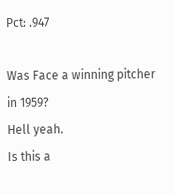Pct: .947

Was Face a winning pitcher in 1959?
Hell yeah.
Is this a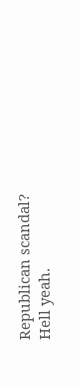Republican scandal?
Hell yeah.